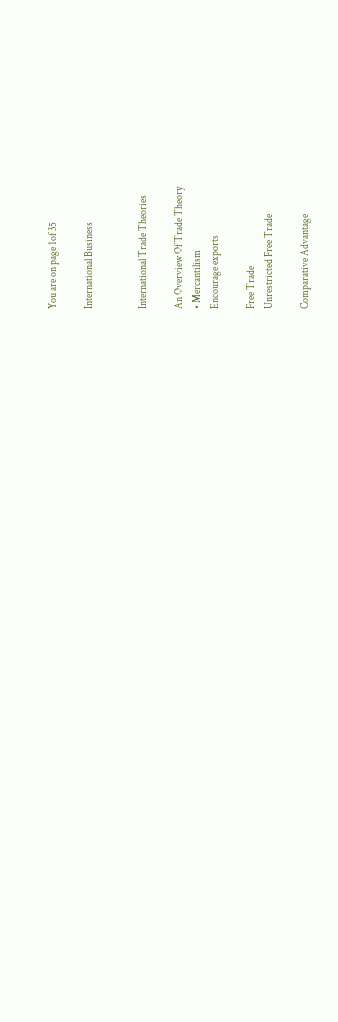You are on page 1of 35

International Business


International Trade Theories

An Overview Of Trade Theory
• Mercantilism
Encourage exports

Free Trade
Unrestricted Free Trade

Comparative Advantage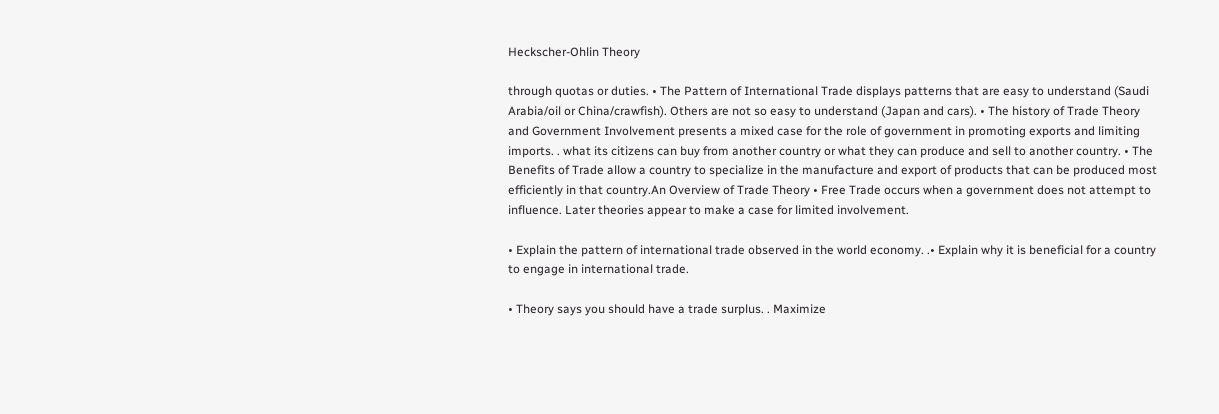Heckscher-Ohlin Theory

through quotas or duties. • The Pattern of International Trade displays patterns that are easy to understand (Saudi Arabia/oil or China/crawfish). Others are not so easy to understand (Japan and cars). • The history of Trade Theory and Government Involvement presents a mixed case for the role of government in promoting exports and limiting imports. . what its citizens can buy from another country or what they can produce and sell to another country. • The Benefits of Trade allow a country to specialize in the manufacture and export of products that can be produced most efficiently in that country.An Overview of Trade Theory • Free Trade occurs when a government does not attempt to influence. Later theories appear to make a case for limited involvement.

• Explain the pattern of international trade observed in the world economy. .• Explain why it is beneficial for a country to engage in international trade.

• Theory says you should have a trade surplus. . Maximize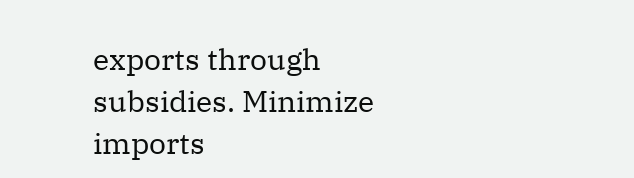exports through subsidies. Minimize imports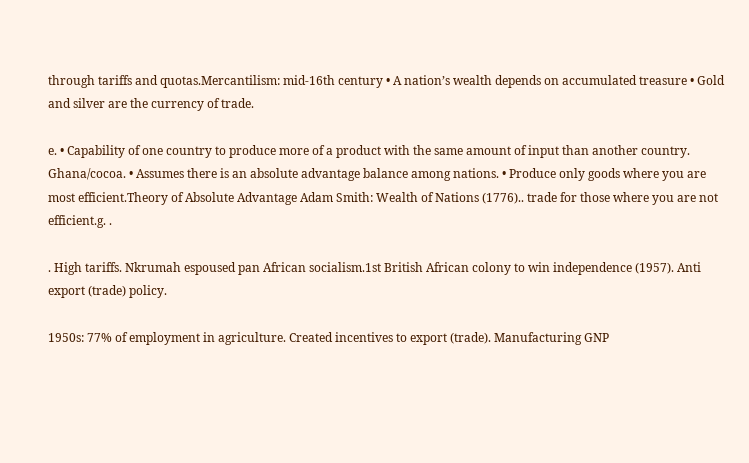through tariffs and quotas.Mercantilism: mid-16th century • A nation’s wealth depends on accumulated treasure • Gold and silver are the currency of trade.

e. • Capability of one country to produce more of a product with the same amount of input than another country. Ghana/cocoa. • Assumes there is an absolute advantage balance among nations. • Produce only goods where you are most efficient.Theory of Absolute Advantage Adam Smith: Wealth of Nations (1776).. trade for those where you are not efficient.g. .

. High tariffs. Nkrumah espoused pan African socialism.1st British African colony to win independence (1957). Anti export (trade) policy.

1950s: 77% of employment in agriculture. Created incentives to export (trade). Manufacturing GNP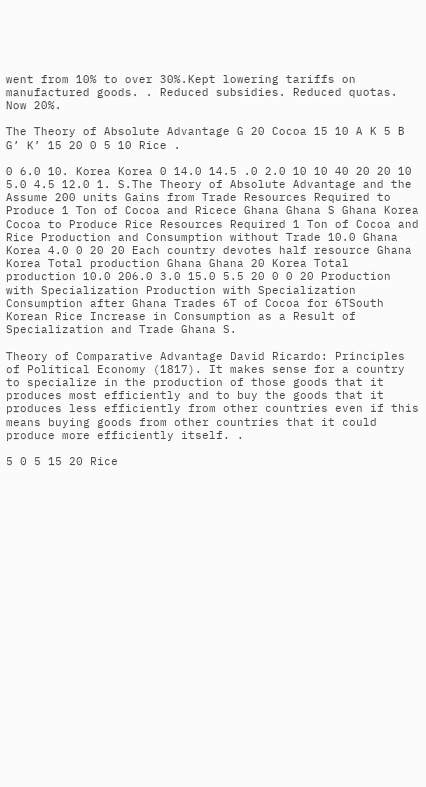went from 10% to over 30%.Kept lowering tariffs on manufactured goods. . Reduced subsidies. Reduced quotas. Now 20%.

The Theory of Absolute Advantage G 20 Cocoa 15 10 A K 5 B G’ K’ 15 20 0 5 10 Rice .

0 6.0 10. Korea Korea 0 14.0 14.5 .0 2.0 10 10 40 20 20 10 5.0 4.5 12.0 1. S.The Theory of Absolute Advantage and the Assume 200 units Gains from Trade Resources Required to Produce 1 Ton of Cocoa and Ricece Ghana Ghana S Ghana Korea Cocoa to Produce Rice Resources Required 1 Ton of Cocoa and Rice Production and Consumption without Trade 10.0 Ghana Korea 4.0 0 20 20 Each country devotes half resource Ghana Korea Total production Ghana Ghana 20 Korea Total production 10.0 206.0 3.0 15.0 5.5 20 0 0 20 Production with Specialization Production with Specialization Consumption after Ghana Trades 6T of Cocoa for 6TSouth Korean Rice Increase in Consumption as a Result of Specialization and Trade Ghana S.

Theory of Comparative Advantage David Ricardo: Principles of Political Economy (1817). It makes sense for a country to specialize in the production of those goods that it produces most efficiently and to buy the goods that it produces less efficiently from other countries even if this means buying goods from other countries that it could produce more efficiently itself. .

5 0 5 15 20 Rice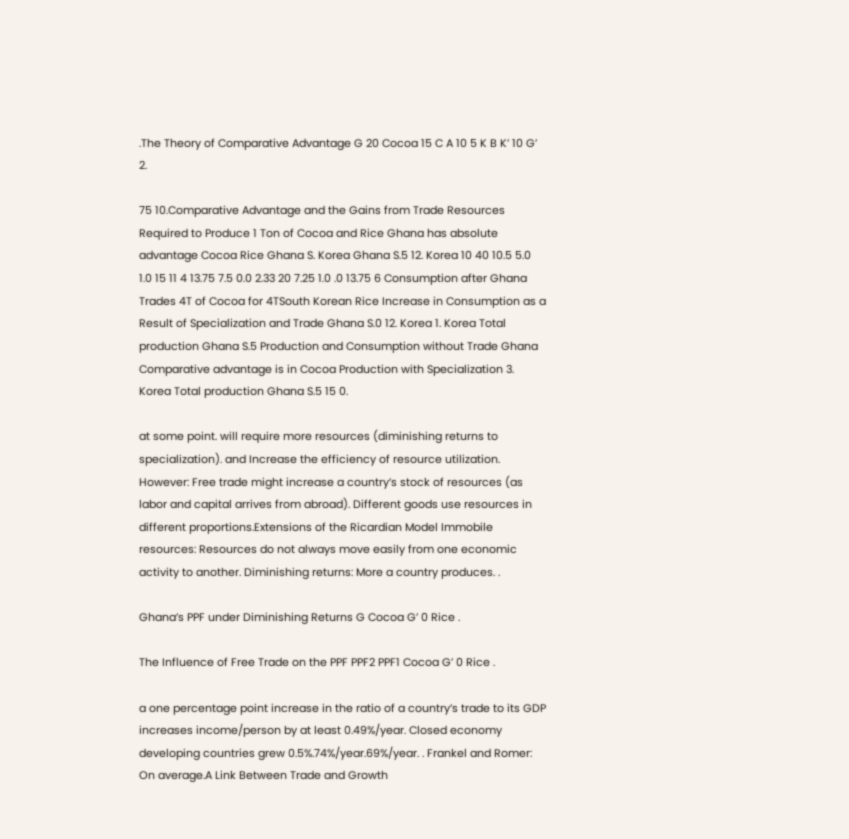.The Theory of Comparative Advantage G 20 Cocoa 15 C A 10 5 K B K’ 10 G’ 2.

75 10.Comparative Advantage and the Gains from Trade Resources Required to Produce 1 Ton of Cocoa and Rice Ghana has absolute advantage Cocoa Rice Ghana S. Korea Ghana S.5 12. Korea 10 40 10.5 5.0 1.0 15 11 4 13.75 7.5 0.0 2.33 20 7.25 1.0 .0 13.75 6 Consumption after Ghana Trades 4T of Cocoa for 4TSouth Korean Rice Increase in Consumption as a Result of Specialization and Trade Ghana S.0 12. Korea 1. Korea Total production Ghana S.5 Production and Consumption without Trade Ghana Comparative advantage is in Cocoa Production with Specialization 3. Korea Total production Ghana S.5 15 0.

at some point. will require more resources (diminishing returns to specialization). and Increase the efficiency of resource utilization. However: Free trade might increase a country’s stock of resources (as labor and capital arrives from abroad). Different goods use resources in different proportions.Extensions of the Ricardian Model Immobile resources: Resources do not always move easily from one economic activity to another. Diminishing returns: More a country produces. .

Ghana’s PPF under Diminishing Returns G Cocoa G’ 0 Rice .

The Influence of Free Trade on the PPF PPF2 PPF1 Cocoa G’ 0 Rice .

a one percentage point increase in the ratio of a country’s trade to its GDP increases income/person by at least 0.49%/year. Closed economy developing countries grew 0.5%.74%/year.69%/year. . Frankel and Romer: On average.A Link Between Trade and Growth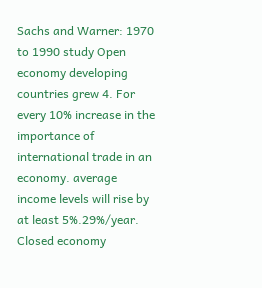Sachs and Warner: 1970 to 1990 study Open economy developing countries grew 4. For every 10% increase in the importance of international trade in an economy. average income levels will rise by at least 5%.29%/year. Closed economy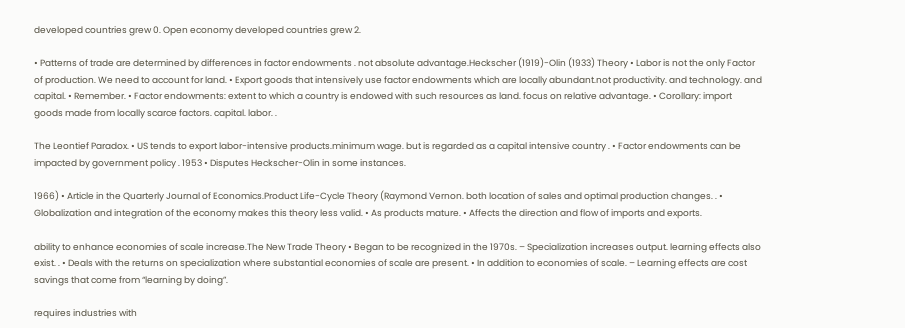developed countries grew 0. Open economy developed countries grew 2.

• Patterns of trade are determined by differences in factor endowments . not absolute advantage.Heckscher (1919)-Olin (1933) Theory • Labor is not the only Factor of production. We need to account for land. • Export goods that intensively use factor endowments which are locally abundant.not productivity. and technology. and capital. • Remember. • Factor endowments: extent to which a country is endowed with such resources as land. focus on relative advantage. • Corollary: import goods made from locally scarce factors. capital. labor. .

The Leontief Paradox. • US tends to export labor-intensive products.minimum wage. but is regarded as a capital intensive country . • Factor endowments can be impacted by government policy . 1953 • Disputes Heckscher-Olin in some instances.

1966) • Article in the Quarterly Journal of Economics.Product Life-Cycle Theory (Raymond Vernon. both location of sales and optimal production changes. . • Globalization and integration of the economy makes this theory less valid. • As products mature. • Affects the direction and flow of imports and exports.

ability to enhance economies of scale increase.The New Trade Theory • Began to be recognized in the 1970s. – Specialization increases output. learning effects also exist. . • Deals with the returns on specialization where substantial economies of scale are present. • In addition to economies of scale. – Learning effects are cost savings that come from “learning by doing”.

requires industries with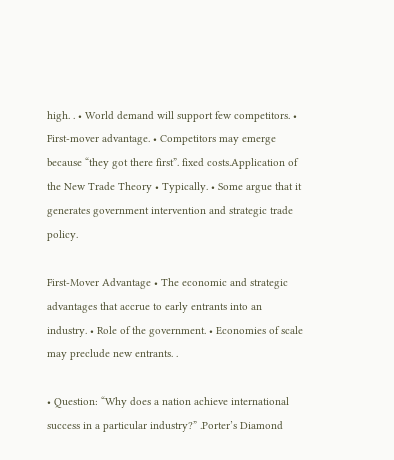high. . • World demand will support few competitors. • First-mover advantage. • Competitors may emerge because “they got there first”. fixed costs.Application of the New Trade Theory • Typically. • Some argue that it generates government intervention and strategic trade policy.

First-Mover Advantage • The economic and strategic advantages that accrue to early entrants into an industry. • Role of the government. • Economies of scale may preclude new entrants. .

• Question: “Why does a nation achieve international success in a particular industry?” .Porter’s Diamond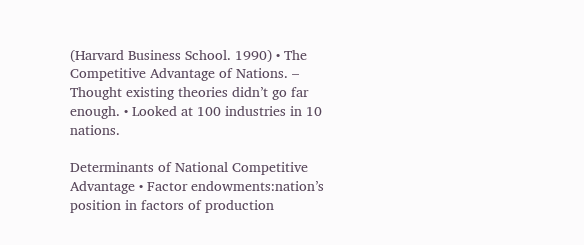(Harvard Business School. 1990) • The Competitive Advantage of Nations. – Thought existing theories didn’t go far enough. • Looked at 100 industries in 10 nations.

Determinants of National Competitive Advantage • Factor endowments:nation’s position in factors of production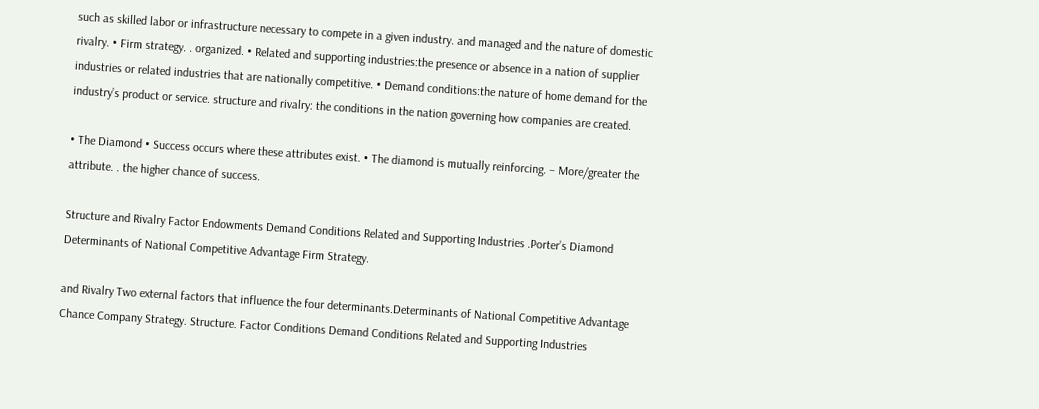such as skilled labor or infrastructure necessary to compete in a given industry. and managed and the nature of domestic rivalry. • Firm strategy. . organized. • Related and supporting industries:the presence or absence in a nation of supplier industries or related industries that are nationally competitive. • Demand conditions:the nature of home demand for the industry’s product or service. structure and rivalry: the conditions in the nation governing how companies are created.

• The Diamond • Success occurs where these attributes exist. • The diamond is mutually reinforcing. – More/greater the attribute. . the higher chance of success.

Structure and Rivalry Factor Endowments Demand Conditions Related and Supporting Industries .Porter’s Diamond Determinants of National Competitive Advantage Firm Strategy.

and Rivalry Two external factors that influence the four determinants.Determinants of National Competitive Advantage Chance Company Strategy. Structure. Factor Conditions Demand Conditions Related and Supporting Industries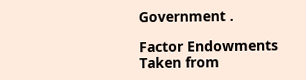Government .

Factor Endowments Taken from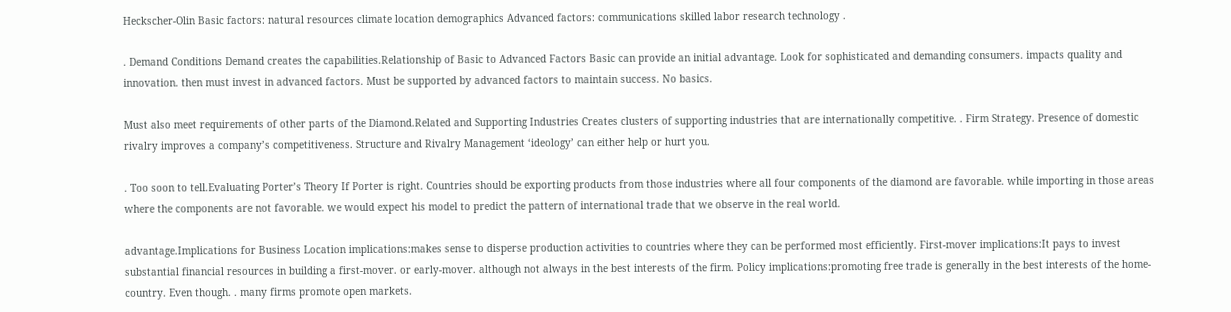Heckscher-Olin Basic factors: natural resources climate location demographics Advanced factors: communications skilled labor research technology .

. Demand Conditions Demand creates the capabilities.Relationship of Basic to Advanced Factors Basic can provide an initial advantage. Look for sophisticated and demanding consumers. impacts quality and innovation. then must invest in advanced factors. Must be supported by advanced factors to maintain success. No basics.

Must also meet requirements of other parts of the Diamond.Related and Supporting Industries Creates clusters of supporting industries that are internationally competitive. . Firm Strategy. Presence of domestic rivalry improves a company’s competitiveness. Structure and Rivalry Management ‘ideology’ can either help or hurt you.

. Too soon to tell.Evaluating Porter’s Theory If Porter is right. Countries should be exporting products from those industries where all four components of the diamond are favorable. while importing in those areas where the components are not favorable. we would expect his model to predict the pattern of international trade that we observe in the real world.

advantage.Implications for Business Location implications:makes sense to disperse production activities to countries where they can be performed most efficiently. First-mover implications:It pays to invest substantial financial resources in building a first-mover. or early-mover. although not always in the best interests of the firm. Policy implications:promoting free trade is generally in the best interests of the home-country. Even though. . many firms promote open markets.